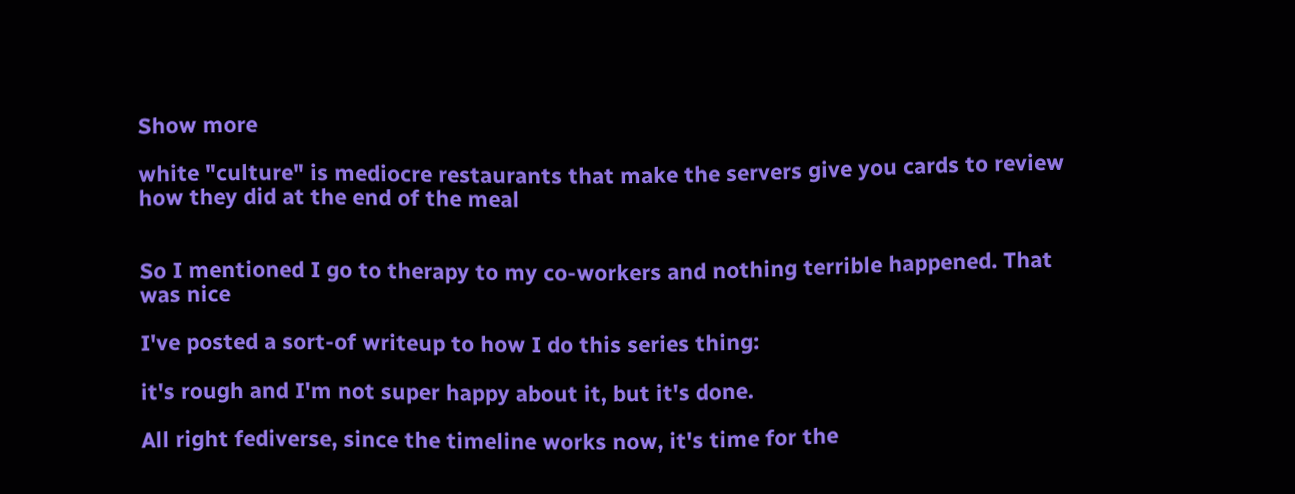Show more

white "culture" is mediocre restaurants that make the servers give you cards to review how they did at the end of the meal


So I mentioned I go to therapy to my co-workers and nothing terrible happened. That was nice

I've posted a sort-of writeup to how I do this series thing:

it's rough and I'm not super happy about it, but it's done.

All right fediverse, since the timeline works now, it's time for the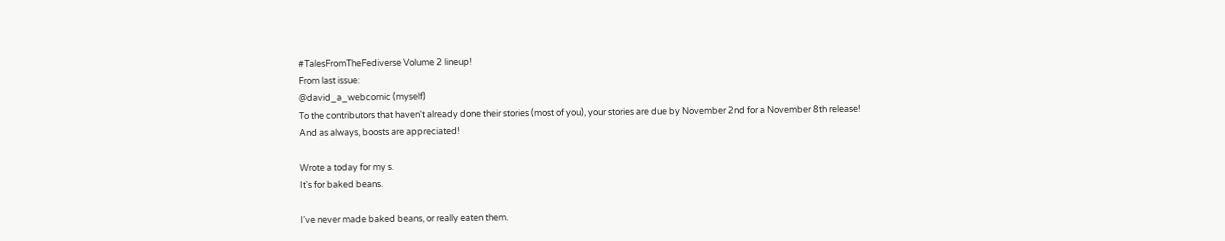#TalesFromTheFediverse Volume 2 lineup!
From last issue:
@david_a_webcomic (myself)
To the contributors that haven't already done their stories (most of you), your stories are due by November 2nd for a November 8th release!
And as always, boosts are appreciated!

Wrote a today for my s.
It's for baked beans.

I've never made baked beans, or really eaten them.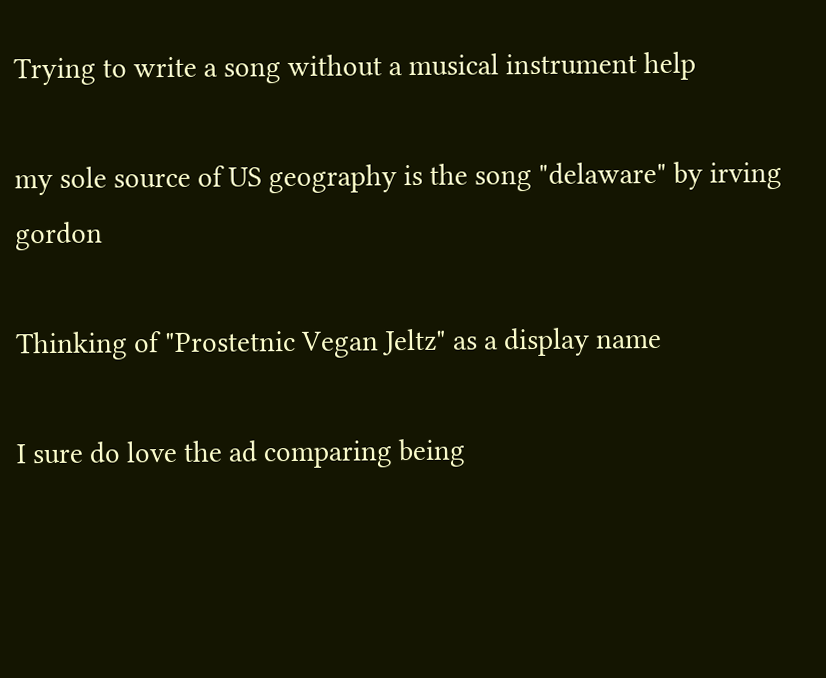Trying to write a song without a musical instrument help

my sole source of US geography is the song "delaware" by irving gordon

Thinking of "Prostetnic Vegan Jeltz" as a display name

I sure do love the ad comparing being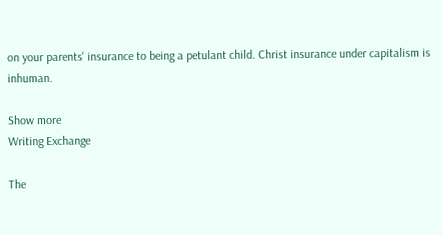on your parents' insurance to being a petulant child. Christ insurance under capitalism is inhuman.

Show more
Writing Exchange

The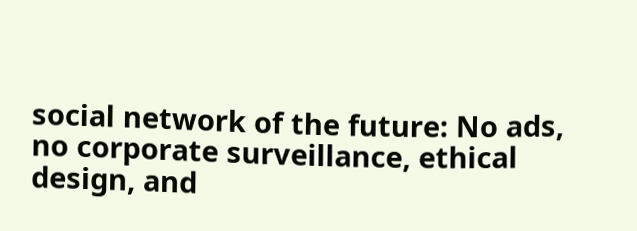social network of the future: No ads, no corporate surveillance, ethical design, and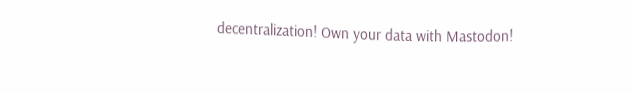decentralization! Own your data with Mastodon!